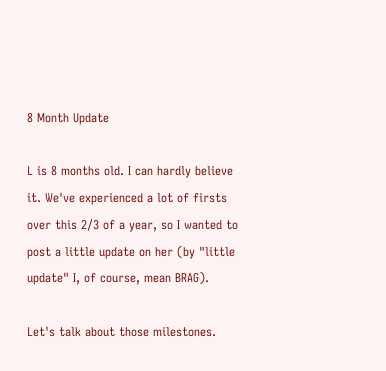8 Month Update

L is 8 months old. I can hardly believe it. We've experienced a lot of firsts over this 2/3 of a year, so I wanted to post a little update on her (by "little update" I, of course, mean BRAG).

Let's talk about those milestones.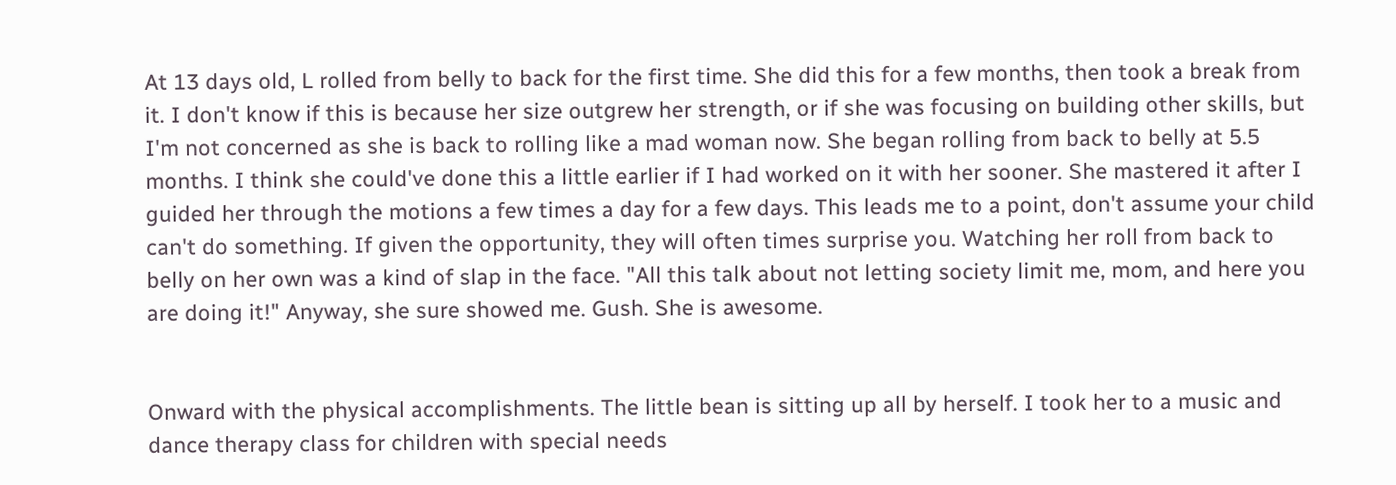At 13 days old, L rolled from belly to back for the first time. She did this for a few months, then took a break from it. I don't know if this is because her size outgrew her strength, or if she was focusing on building other skills, but I'm not concerned as she is back to rolling like a mad woman now. She began rolling from back to belly at 5.5 months. I think she could've done this a little earlier if I had worked on it with her sooner. She mastered it after I guided her through the motions a few times a day for a few days. This leads me to a point, don't assume your child can't do something. If given the opportunity, they will often times surprise you. Watching her roll from back to belly on her own was a kind of slap in the face. "All this talk about not letting society limit me, mom, and here you are doing it!" Anyway, she sure showed me. Gush. She is awesome.


Onward with the physical accomplishments. The little bean is sitting up all by herself. I took her to a music and dance therapy class for children with special needs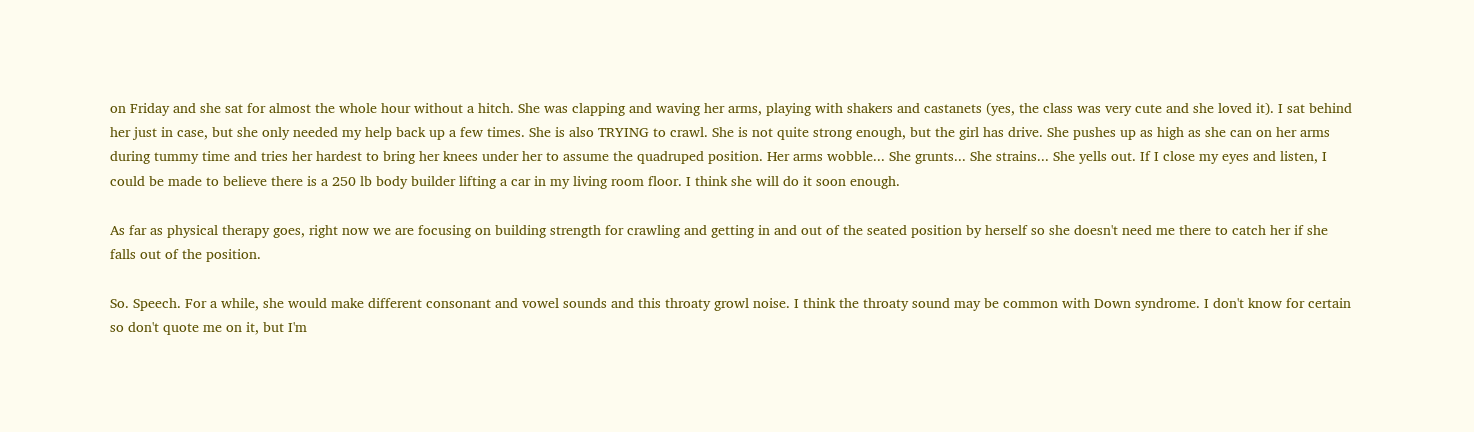on Friday and she sat for almost the whole hour without a hitch. She was clapping and waving her arms, playing with shakers and castanets (yes, the class was very cute and she loved it). I sat behind her just in case, but she only needed my help back up a few times. She is also TRYING to crawl. She is not quite strong enough, but the girl has drive. She pushes up as high as she can on her arms during tummy time and tries her hardest to bring her knees under her to assume the quadruped position. Her arms wobble... She grunts... She strains... She yells out. If I close my eyes and listen, I could be made to believe there is a 250 lb body builder lifting a car in my living room floor. I think she will do it soon enough.

As far as physical therapy goes, right now we are focusing on building strength for crawling and getting in and out of the seated position by herself so she doesn't need me there to catch her if she falls out of the position.

So. Speech. For a while, she would make different consonant and vowel sounds and this throaty growl noise. I think the throaty sound may be common with Down syndrome. I don't know for certain so don't quote me on it, but I'm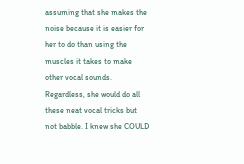assuming that she makes the noise because it is easier for her to do than using the muscles it takes to make other vocal sounds. Regardless, she would do all these neat vocal tricks but not babble. I knew she COULD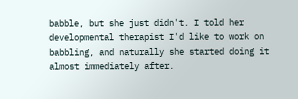babble, but she just didn't. I told her developmental therapist I'd like to work on babbling, and naturally she started doing it almost immediately after.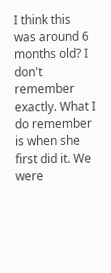I think this was around 6 months old? I don't remember exactly. What I do remember is when she first did it. We were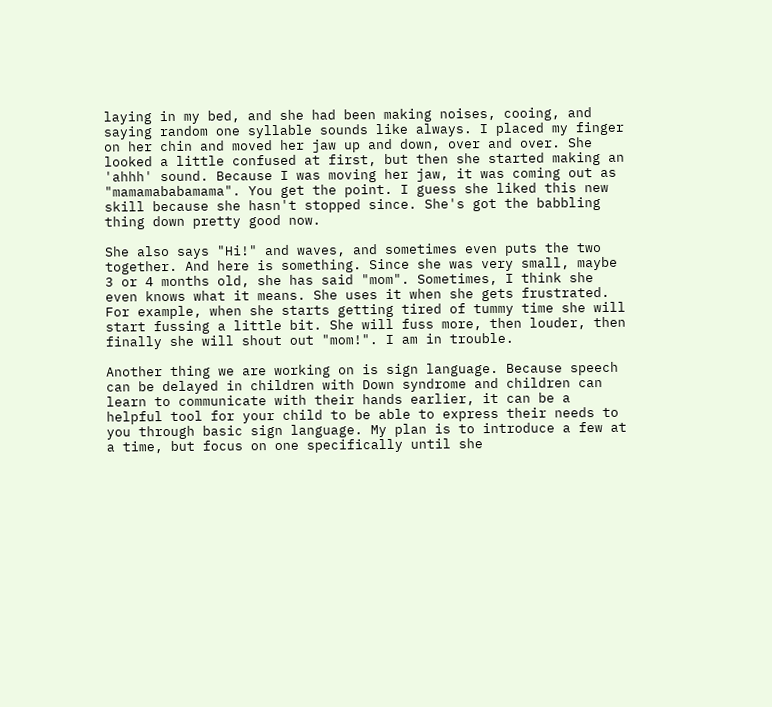laying in my bed, and she had been making noises, cooing, and saying random one syllable sounds like always. I placed my finger on her chin and moved her jaw up and down, over and over. She looked a little confused at first, but then she started making an 'ahhh' sound. Because I was moving her jaw, it was coming out as "mamamababamama". You get the point. I guess she liked this new skill because she hasn't stopped since. She's got the babbling thing down pretty good now.

She also says "Hi!" and waves, and sometimes even puts the two together. And here is something. Since she was very small, maybe 3 or 4 months old, she has said "mom". Sometimes, I think she even knows what it means. She uses it when she gets frustrated. For example, when she starts getting tired of tummy time she will start fussing a little bit. She will fuss more, then louder, then finally she will shout out "mom!". I am in trouble.

Another thing we are working on is sign language. Because speech can be delayed in children with Down syndrome and children can learn to communicate with their hands earlier, it can be a helpful tool for your child to be able to express their needs to you through basic sign language. My plan is to introduce a few at a time, but focus on one specifically until she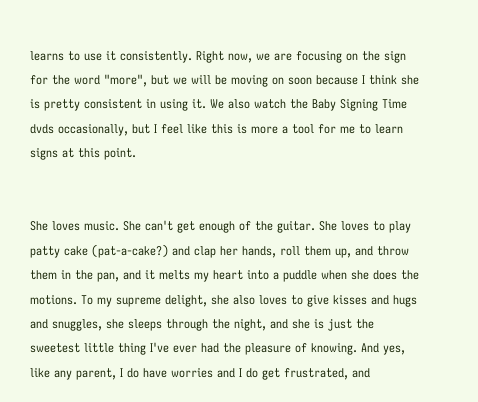learns to use it consistently. Right now, we are focusing on the sign for the word "more", but we will be moving on soon because I think she is pretty consistent in using it. We also watch the Baby Signing Time dvds occasionally, but I feel like this is more a tool for me to learn signs at this point.


She loves music. She can't get enough of the guitar. She loves to play patty cake (pat-a-cake?) and clap her hands, roll them up, and throw them in the pan, and it melts my heart into a puddle when she does the motions. To my supreme delight, she also loves to give kisses and hugs and snuggles, she sleeps through the night, and she is just the sweetest little thing I've ever had the pleasure of knowing. And yes, like any parent, I do have worries and I do get frustrated, and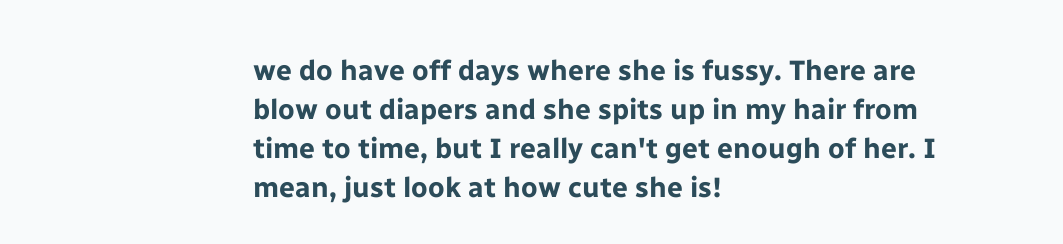we do have off days where she is fussy. There are blow out diapers and she spits up in my hair from time to time, but I really can't get enough of her. I mean, just look at how cute she is!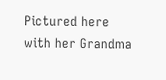Pictured here with her Grandma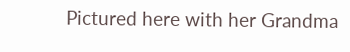Pictured here with her Grandma